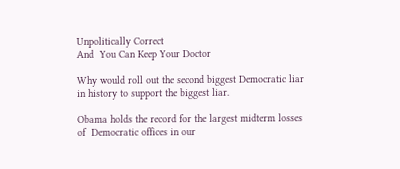Unpolitically Correct
And  You Can Keep Your Doctor

Why would roll out the second biggest Democratic liar in history to support the biggest liar.

Obama holds the record for the largest midterm losses of  Democratic offices in our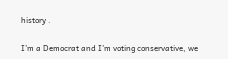history .

I’m a Democrat and I’m voting conservative, we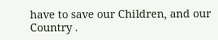have to save our Children, and our Country .